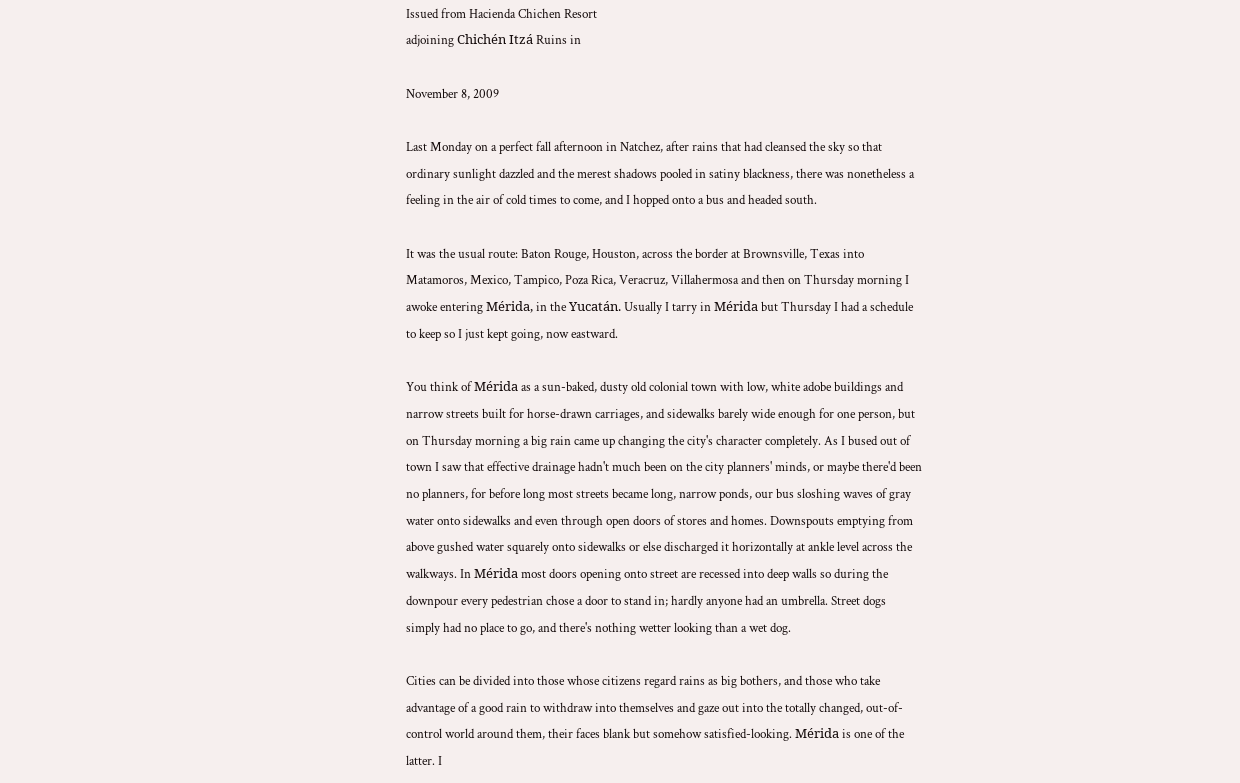Issued from Hacienda Chichen Resort
adjoining Chichén Itzá Ruins in

November 8, 2009

Last Monday on a perfect fall afternoon in Natchez, after rains that had cleansed the sky so that ordinary sunlight dazzled and the merest shadows pooled in satiny blackness, there was nonetheless a feeling in the air of cold times to come, and I hopped onto a bus and headed south.

It was the usual route: Baton Rouge, Houston, across the border at Brownsville, Texas into Matamoros, Mexico, Tampico, Poza Rica, Veracruz, Villahermosa and then on Thursday morning I awoke entering Mérida, in the Yucatán. Usually I tarry in Mérida but Thursday I had a schedule to keep so I just kept going, now eastward.

You think of Mérida as a sun-baked, dusty old colonial town with low, white adobe buildings and narrow streets built for horse-drawn carriages, and sidewalks barely wide enough for one person, but on Thursday morning a big rain came up changing the city's character completely. As I bused out of town I saw that effective drainage hadn't much been on the city planners' minds, or maybe there'd been no planners, for before long most streets became long, narrow ponds, our bus sloshing waves of gray water onto sidewalks and even through open doors of stores and homes. Downspouts emptying from above gushed water squarely onto sidewalks or else discharged it horizontally at ankle level across the walkways. In Mérida most doors opening onto street are recessed into deep walls so during the downpour every pedestrian chose a door to stand in; hardly anyone had an umbrella. Street dogs simply had no place to go, and there's nothing wetter looking than a wet dog.

Cities can be divided into those whose citizens regard rains as big bothers, and those who take advantage of a good rain to withdraw into themselves and gaze out into the totally changed, out-of-control world around them, their faces blank but somehow satisfied-looking. Mérida is one of the latter. I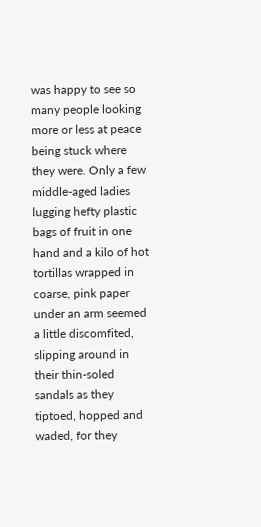was happy to see so many people looking more or less at peace being stuck where they were. Only a few middle-aged ladies lugging hefty plastic bags of fruit in one hand and a kilo of hot tortillas wrapped in coarse, pink paper under an arm seemed a little discomfited, slipping around in their thin-soled sandals as they tiptoed, hopped and waded, for they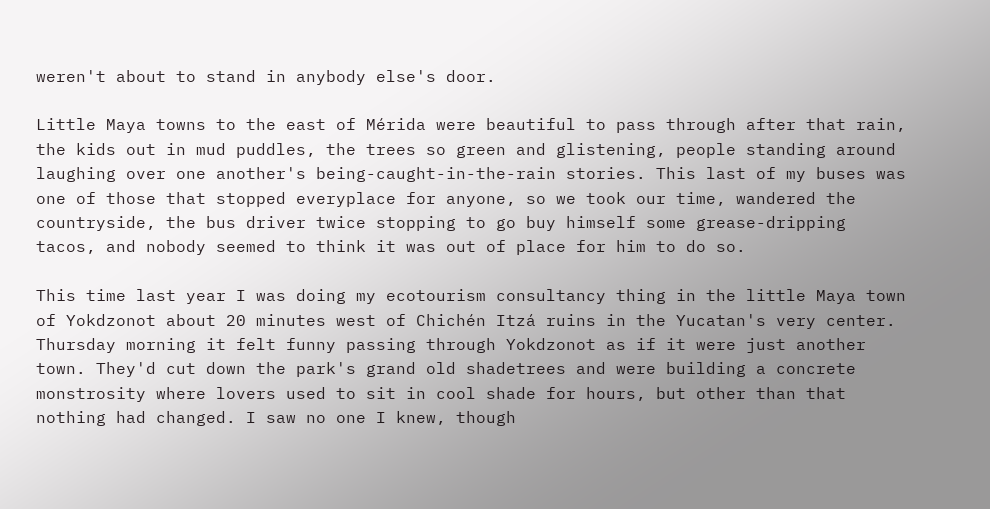weren't about to stand in anybody else's door.

Little Maya towns to the east of Mérida were beautiful to pass through after that rain, the kids out in mud puddles, the trees so green and glistening, people standing around laughing over one another's being-caught-in-the-rain stories. This last of my buses was one of those that stopped everyplace for anyone, so we took our time, wandered the countryside, the bus driver twice stopping to go buy himself some grease-dripping tacos, and nobody seemed to think it was out of place for him to do so.

This time last year I was doing my ecotourism consultancy thing in the little Maya town of Yokdzonot about 20 minutes west of Chichén Itzá ruins in the Yucatan's very center. Thursday morning it felt funny passing through Yokdzonot as if it were just another town. They'd cut down the park's grand old shadetrees and were building a concrete monstrosity where lovers used to sit in cool shade for hours, but other than that nothing had changed. I saw no one I knew, though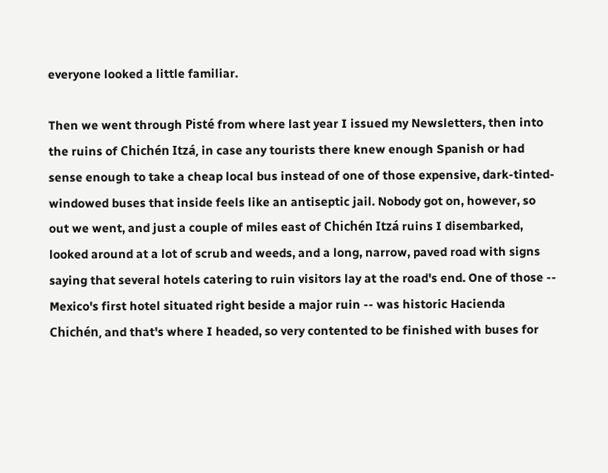everyone looked a little familiar.

Then we went through Pisté from where last year I issued my Newsletters, then into the ruins of Chichén Itzá, in case any tourists there knew enough Spanish or had sense enough to take a cheap local bus instead of one of those expensive, dark-tinted-windowed buses that inside feels like an antiseptic jail. Nobody got on, however, so out we went, and just a couple of miles east of Chichén Itzá ruins I disembarked, looked around at a lot of scrub and weeds, and a long, narrow, paved road with signs saying that several hotels catering to ruin visitors lay at the road's end. One of those -- Mexico's first hotel situated right beside a major ruin -- was historic Hacienda Chichén, and that's where I headed, so very contented to be finished with buses for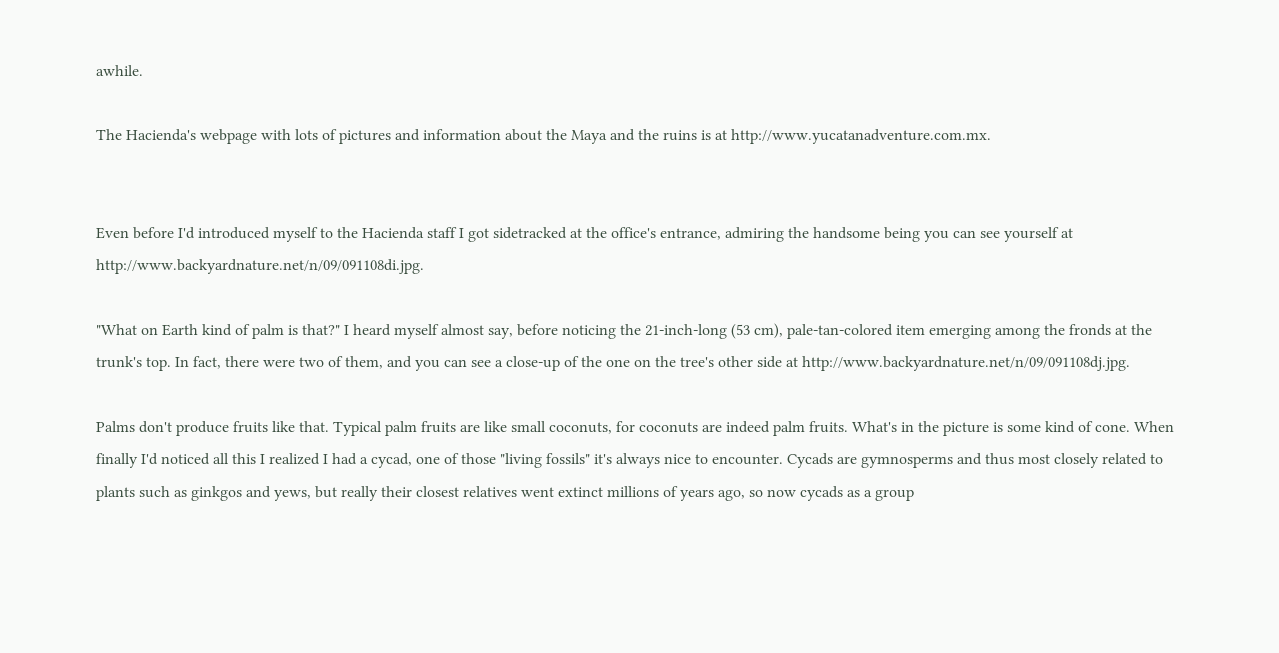awhile.

The Hacienda's webpage with lots of pictures and information about the Maya and the ruins is at http://www.yucatanadventure.com.mx.


Even before I'd introduced myself to the Hacienda staff I got sidetracked at the office's entrance, admiring the handsome being you can see yourself at http://www.backyardnature.net/n/09/091108di.jpg.

"What on Earth kind of palm is that?" I heard myself almost say, before noticing the 21-inch-long (53 cm), pale-tan-colored item emerging among the fronds at the trunk's top. In fact, there were two of them, and you can see a close-up of the one on the tree's other side at http://www.backyardnature.net/n/09/091108dj.jpg.

Palms don't produce fruits like that. Typical palm fruits are like small coconuts, for coconuts are indeed palm fruits. What's in the picture is some kind of cone. When finally I'd noticed all this I realized I had a cycad, one of those "living fossils" it's always nice to encounter. Cycads are gymnosperms and thus most closely related to plants such as ginkgos and yews, but really their closest relatives went extinct millions of years ago, so now cycads as a group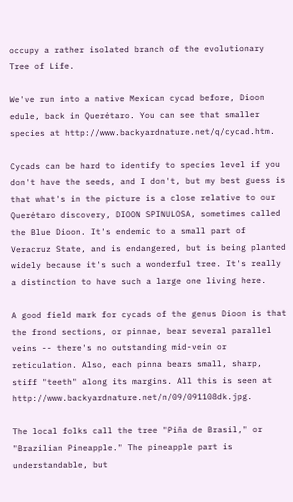occupy a rather isolated branch of the evolutionary Tree of Life.

We've run into a native Mexican cycad before, Dioon edule, back in Querétaro. You can see that smaller species at http://www.backyardnature.net/q/cycad.htm.

Cycads can be hard to identify to species level if you don't have the seeds, and I don't, but my best guess is that what's in the picture is a close relative to our Querétaro discovery, DIOON SPINULOSA, sometimes called the Blue Dioon. It's endemic to a small part of Veracruz State, and is endangered, but is being planted widely because it's such a wonderful tree. It's really a distinction to have such a large one living here.

A good field mark for cycads of the genus Dioon is that the frond sections, or pinnae, bear several parallel veins -- there's no outstanding mid-vein or reticulation. Also, each pinna bears small, sharp, stiff "teeth" along its margins. All this is seen at http://www.backyardnature.net/n/09/091108dk.jpg.

The local folks call the tree "Piña de Brasil," or "Brazilian Pineapple." The pineapple part is understandable, but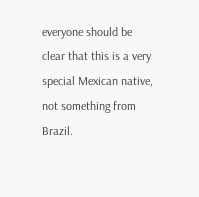everyone should be clear that this is a very special Mexican native, not something from Brazil.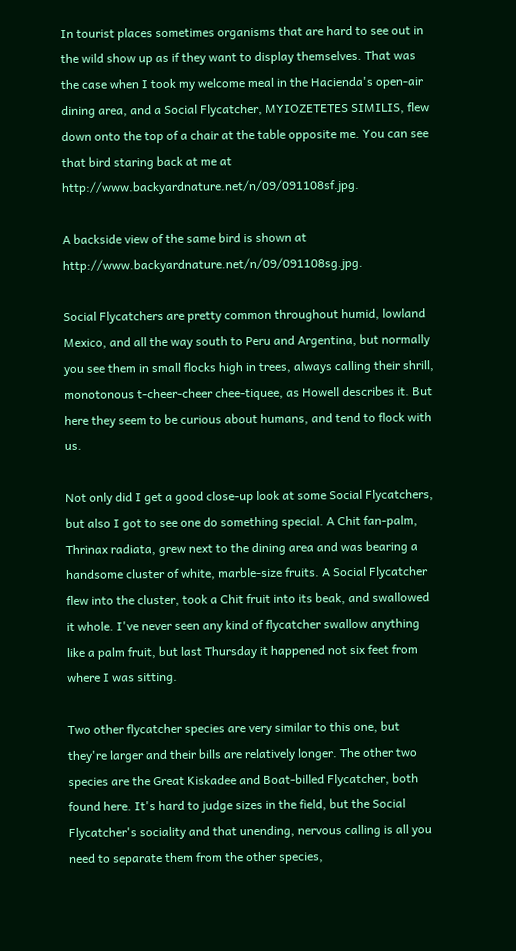In tourist places sometimes organisms that are hard to see out in the wild show up as if they want to display themselves. That was the case when I took my welcome meal in the Hacienda's open-air dining area, and a Social Flycatcher, MYIOZETETES SIMILIS, flew down onto the top of a chair at the table opposite me. You can see that bird staring back at me at http://www.backyardnature.net/n/09/091108sf.jpg.

A backside view of the same bird is shown at http://www.backyardnature.net/n/09/091108sg.jpg.

Social Flycatchers are pretty common throughout humid, lowland Mexico, and all the way south to Peru and Argentina, but normally you see them in small flocks high in trees, always calling their shrill, monotonous t-cheer-cheer chee-tiquee, as Howell describes it. But here they seem to be curious about humans, and tend to flock with us.

Not only did I get a good close-up look at some Social Flycatchers, but also I got to see one do something special. A Chit fan-palm, Thrinax radiata, grew next to the dining area and was bearing a handsome cluster of white, marble-size fruits. A Social Flycatcher flew into the cluster, took a Chit fruit into its beak, and swallowed it whole. I've never seen any kind of flycatcher swallow anything like a palm fruit, but last Thursday it happened not six feet from where I was sitting.

Two other flycatcher species are very similar to this one, but they're larger and their bills are relatively longer. The other two species are the Great Kiskadee and Boat-billed Flycatcher, both found here. It's hard to judge sizes in the field, but the Social Flycatcher's sociality and that unending, nervous calling is all you need to separate them from the other species,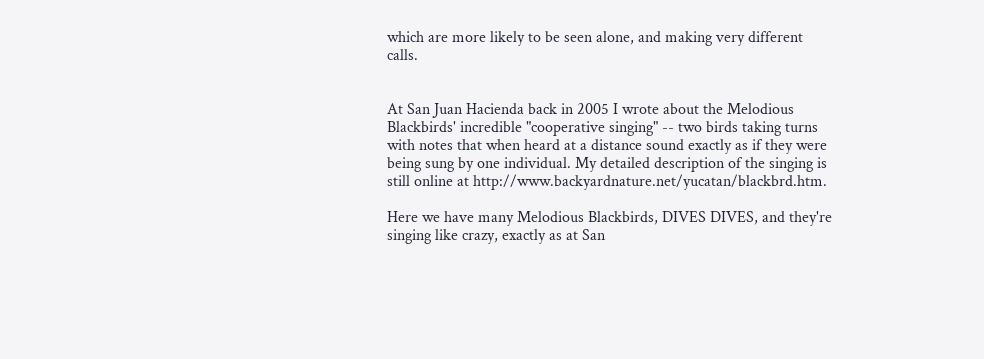which are more likely to be seen alone, and making very different calls.


At San Juan Hacienda back in 2005 I wrote about the Melodious Blackbirds' incredible "cooperative singing" -- two birds taking turns with notes that when heard at a distance sound exactly as if they were being sung by one individual. My detailed description of the singing is still online at http://www.backyardnature.net/yucatan/blackbrd.htm.

Here we have many Melodious Blackbirds, DIVES DIVES, and they're singing like crazy, exactly as at San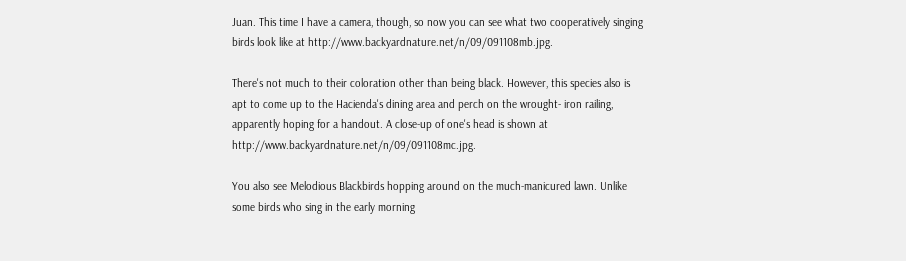Juan. This time I have a camera, though, so now you can see what two cooperatively singing birds look like at http://www.backyardnature.net/n/09/091108mb.jpg.

There's not much to their coloration other than being black. However, this species also is apt to come up to the Hacienda's dining area and perch on the wrought- iron railing, apparently hoping for a handout. A close-up of one's head is shown at http://www.backyardnature.net/n/09/091108mc.jpg.

You also see Melodious Blackbirds hopping around on the much-manicured lawn. Unlike some birds who sing in the early morning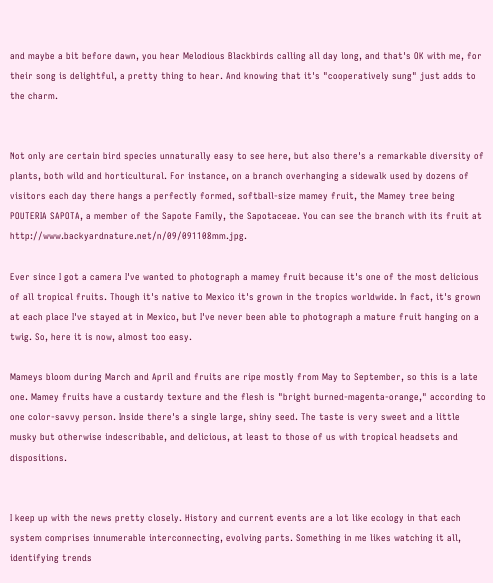and maybe a bit before dawn, you hear Melodious Blackbirds calling all day long, and that's OK with me, for their song is delightful, a pretty thing to hear. And knowing that it's "cooperatively sung" just adds to the charm.


Not only are certain bird species unnaturally easy to see here, but also there's a remarkable diversity of plants, both wild and horticultural. For instance, on a branch overhanging a sidewalk used by dozens of visitors each day there hangs a perfectly formed, softball-size mamey fruit, the Mamey tree being POUTERIA SAPOTA, a member of the Sapote Family, the Sapotaceae. You can see the branch with its fruit at http://www.backyardnature.net/n/09/091108mm.jpg.

Ever since I got a camera I've wanted to photograph a mamey fruit because it's one of the most delicious of all tropical fruits. Though it's native to Mexico it's grown in the tropics worldwide. In fact, it's grown at each place I've stayed at in Mexico, but I've never been able to photograph a mature fruit hanging on a twig. So, here it is now, almost too easy.

Mameys bloom during March and April and fruits are ripe mostly from May to September, so this is a late one. Mamey fruits have a custardy texture and the flesh is "bright burned-magenta-orange," according to one color-savvy person. Inside there's a single large, shiny seed. The taste is very sweet and a little musky but otherwise indescribable, and delicious, at least to those of us with tropical headsets and dispositions.


I keep up with the news pretty closely. History and current events are a lot like ecology in that each system comprises innumerable interconnecting, evolving parts. Something in me likes watching it all, identifying trends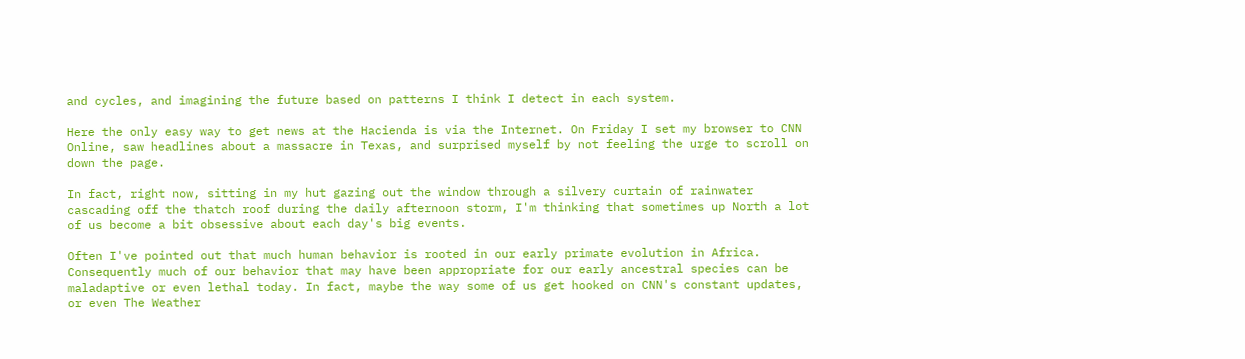and cycles, and imagining the future based on patterns I think I detect in each system.

Here the only easy way to get news at the Hacienda is via the Internet. On Friday I set my browser to CNN Online, saw headlines about a massacre in Texas, and surprised myself by not feeling the urge to scroll on down the page.

In fact, right now, sitting in my hut gazing out the window through a silvery curtain of rainwater cascading off the thatch roof during the daily afternoon storm, I'm thinking that sometimes up North a lot of us become a bit obsessive about each day's big events.

Often I've pointed out that much human behavior is rooted in our early primate evolution in Africa. Consequently much of our behavior that may have been appropriate for our early ancestral species can be maladaptive or even lethal today. In fact, maybe the way some of us get hooked on CNN's constant updates, or even The Weather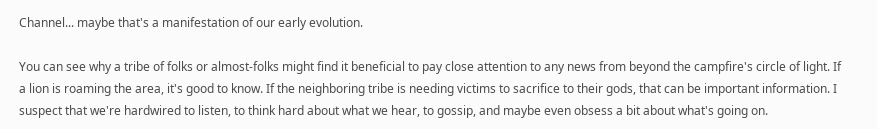Channel... maybe that's a manifestation of our early evolution.

You can see why a tribe of folks or almost-folks might find it beneficial to pay close attention to any news from beyond the campfire's circle of light. If a lion is roaming the area, it's good to know. If the neighboring tribe is needing victims to sacrifice to their gods, that can be important information. I suspect that we're hardwired to listen, to think hard about what we hear, to gossip, and maybe even obsess a bit about what's going on.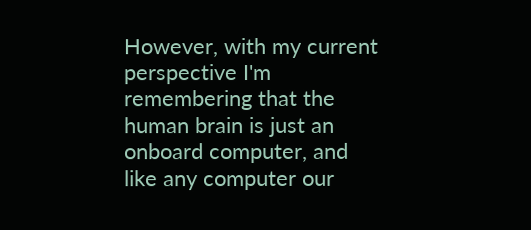However, with my current perspective I'm remembering that the human brain is just an onboard computer, and like any computer our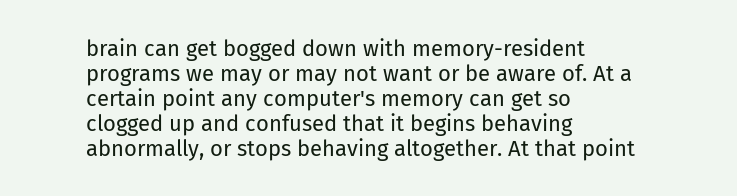brain can get bogged down with memory-resident programs we may or may not want or be aware of. At a certain point any computer's memory can get so clogged up and confused that it begins behaving abnormally, or stops behaving altogether. At that point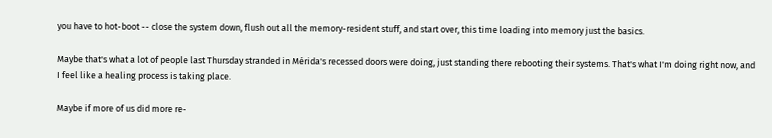you have to hot-boot -- close the system down, flush out all the memory-resident stuff, and start over, this time loading into memory just the basics.

Maybe that's what a lot of people last Thursday stranded in Mérida's recessed doors were doing, just standing there rebooting their systems. That's what I'm doing right now, and I feel like a healing process is taking place.

Maybe if more of us did more re-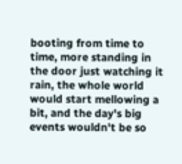booting from time to time, more standing in the door just watching it rain, the whole world would start mellowing a bit, and the day's big events wouldn't be so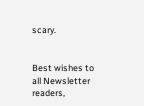scary.


Best wishes to all Newsletter readers,